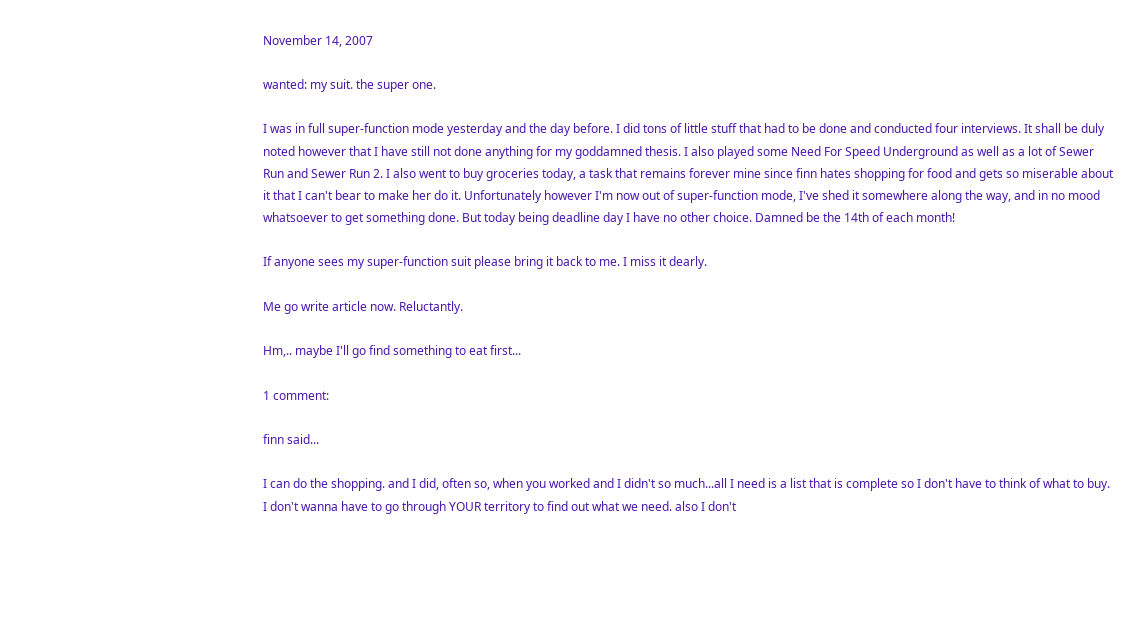November 14, 2007

wanted: my suit. the super one.

I was in full super-function mode yesterday and the day before. I did tons of little stuff that had to be done and conducted four interviews. It shall be duly noted however that I have still not done anything for my goddamned thesis. I also played some Need For Speed Underground as well as a lot of Sewer Run and Sewer Run 2. I also went to buy groceries today, a task that remains forever mine since finn hates shopping for food and gets so miserable about it that I can't bear to make her do it. Unfortunately however I'm now out of super-function mode, I've shed it somewhere along the way, and in no mood whatsoever to get something done. But today being deadline day I have no other choice. Damned be the 14th of each month!

If anyone sees my super-function suit please bring it back to me. I miss it dearly.

Me go write article now. Reluctantly.

Hm,.. maybe I'll go find something to eat first...

1 comment:

finn said...

I can do the shopping. and I did, often so, when you worked and I didn't so much...all I need is a list that is complete so I don't have to think of what to buy.
I don't wanna have to go through YOUR territory to find out what we need. also I don't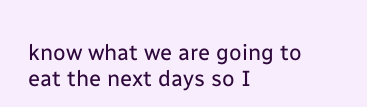know what we are going to eat the next days so I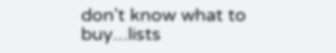don't know what to buy...lists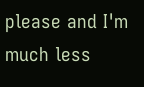please and I'm much less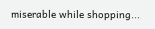miserable while shopping...